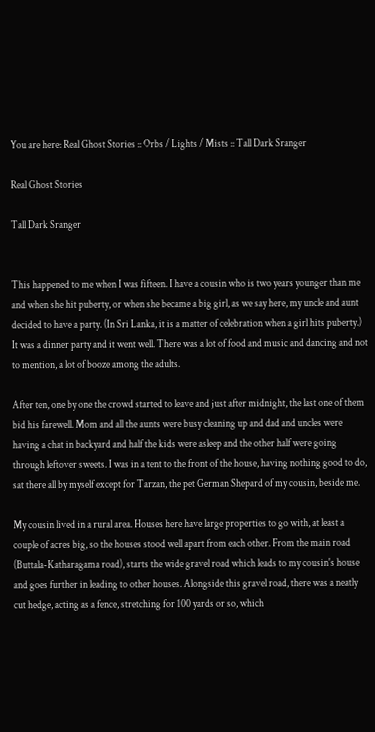You are here: Real Ghost Stories :: Orbs / Lights / Mists :: Tall Dark Sranger

Real Ghost Stories

Tall Dark Sranger


This happened to me when I was fifteen. I have a cousin who is two years younger than me and when she hit puberty, or when she became a big girl, as we say here, my uncle and aunt decided to have a party. (In Sri Lanka, it is a matter of celebration when a girl hits puberty.) It was a dinner party and it went well. There was a lot of food and music and dancing and not to mention, a lot of booze among the adults.

After ten, one by one the crowd started to leave and just after midnight, the last one of them bid his farewell. Mom and all the aunts were busy cleaning up and dad and uncles were having a chat in backyard and half the kids were asleep and the other half were going through leftover sweets. I was in a tent to the front of the house, having nothing good to do, sat there all by myself except for Tarzan, the pet German Shepard of my cousin, beside me.

My cousin lived in a rural area. Houses here have large properties to go with, at least a couple of acres big, so the houses stood well apart from each other. From the main road (Buttala-Katharagama road), starts the wide gravel road which leads to my cousin's house and goes further in leading to other houses. Alongside this gravel road, there was a neatly cut hedge, acting as a fence, stretching for 100 yards or so, which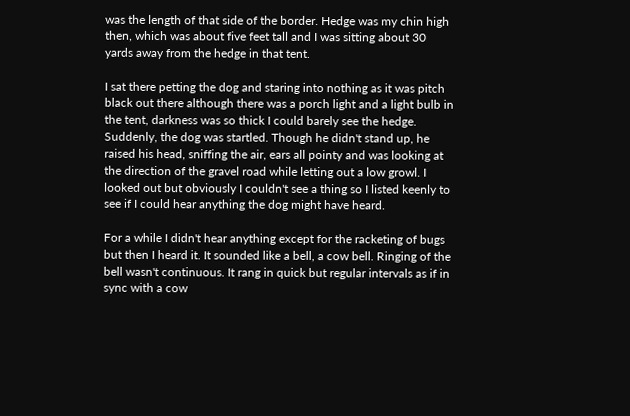was the length of that side of the border. Hedge was my chin high then, which was about five feet tall and I was sitting about 30 yards away from the hedge in that tent.

I sat there petting the dog and staring into nothing as it was pitch black out there although there was a porch light and a light bulb in the tent, darkness was so thick I could barely see the hedge. Suddenly, the dog was startled. Though he didn't stand up, he raised his head, sniffing the air, ears all pointy and was looking at the direction of the gravel road while letting out a low growl. I looked out but obviously I couldn't see a thing so I listed keenly to see if I could hear anything the dog might have heard.

For a while I didn't hear anything except for the racketing of bugs but then I heard it. It sounded like a bell, a cow bell. Ringing of the bell wasn't continuous. It rang in quick but regular intervals as if in sync with a cow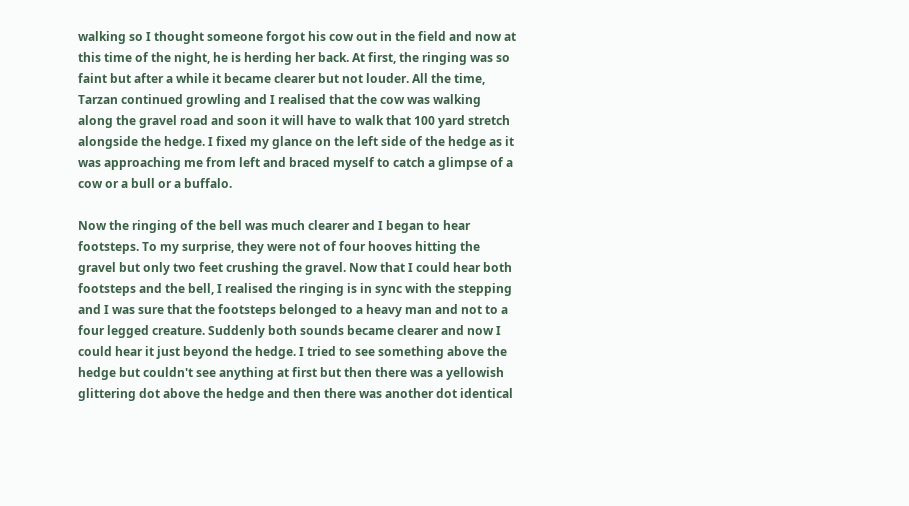walking so I thought someone forgot his cow out in the field and now at this time of the night, he is herding her back. At first, the ringing was so faint but after a while it became clearer but not louder. All the time, Tarzan continued growling and I realised that the cow was walking along the gravel road and soon it will have to walk that 100 yard stretch alongside the hedge. I fixed my glance on the left side of the hedge as it was approaching me from left and braced myself to catch a glimpse of a cow or a bull or a buffalo.

Now the ringing of the bell was much clearer and I began to hear footsteps. To my surprise, they were not of four hooves hitting the gravel but only two feet crushing the gravel. Now that I could hear both footsteps and the bell, I realised the ringing is in sync with the stepping and I was sure that the footsteps belonged to a heavy man and not to a four legged creature. Suddenly both sounds became clearer and now I could hear it just beyond the hedge. I tried to see something above the hedge but couldn't see anything at first but then there was a yellowish glittering dot above the hedge and then there was another dot identical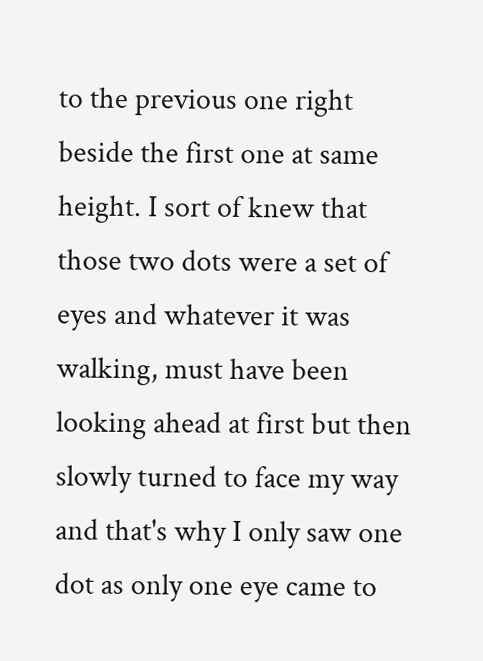to the previous one right beside the first one at same height. I sort of knew that those two dots were a set of eyes and whatever it was walking, must have been looking ahead at first but then slowly turned to face my way and that's why I only saw one dot as only one eye came to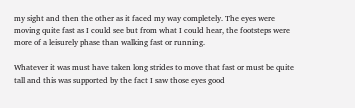my sight and then the other as it faced my way completely. The eyes were moving quite fast as I could see but from what I could hear, the footsteps were more of a leisurely phase than walking fast or running.

Whatever it was must have taken long strides to move that fast or must be quite tall and this was supported by the fact I saw those eyes good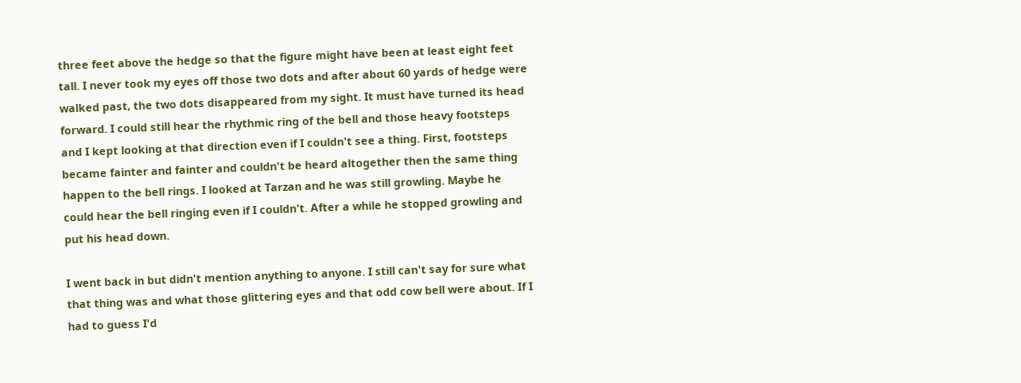three feet above the hedge so that the figure might have been at least eight feet tall. I never took my eyes off those two dots and after about 60 yards of hedge were walked past, the two dots disappeared from my sight. It must have turned its head forward. I could still hear the rhythmic ring of the bell and those heavy footsteps and I kept looking at that direction even if I couldn't see a thing. First, footsteps became fainter and fainter and couldn't be heard altogether then the same thing happen to the bell rings. I looked at Tarzan and he was still growling. Maybe he could hear the bell ringing even if I couldn't. After a while he stopped growling and put his head down.

I went back in but didn't mention anything to anyone. I still can't say for sure what that thing was and what those glittering eyes and that odd cow bell were about. If I had to guess I'd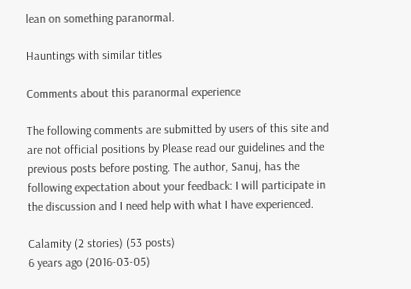lean on something paranormal.

Hauntings with similar titles

Comments about this paranormal experience

The following comments are submitted by users of this site and are not official positions by Please read our guidelines and the previous posts before posting. The author, Sanuj, has the following expectation about your feedback: I will participate in the discussion and I need help with what I have experienced.

Calamity (2 stories) (53 posts)
6 years ago (2016-03-05)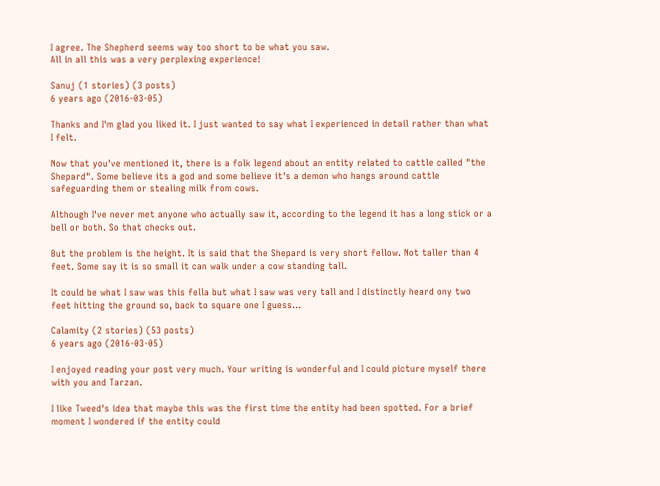I agree. The Shepherd seems way too short to be what you saw.
All in all this was a very perplexing experience!

Sanuj (1 stories) (3 posts)
6 years ago (2016-03-05)

Thanks and I'm glad you liked it. I just wanted to say what I experienced in detail rather than what I felt.

Now that you've mentioned it, there is a folk legend about an entity related to cattle called "the Shepard". Some believe its a god and some believe it's a demon who hangs around cattle safeguarding them or stealing milk from cows.

Although I've never met anyone who actually saw it, according to the legend it has a long stick or a bell or both. So that checks out.

But the problem is the height. It is said that the Shepard is very short fellow. Not taller than 4 feet. Some say it is so small it can walk under a cow standing tall.

It could be what I saw was this fella but what I saw was very tall and I distinctly heard ony two feet hitting the ground so, back to square one I guess...

Calamity (2 stories) (53 posts)
6 years ago (2016-03-05)

I enjoyed reading your post very much. Your writing is wonderful and I could picture myself there with you and Tarzan.

I like Tweed's idea that maybe this was the first time the entity had been spotted. For a brief moment I wondered if the entity could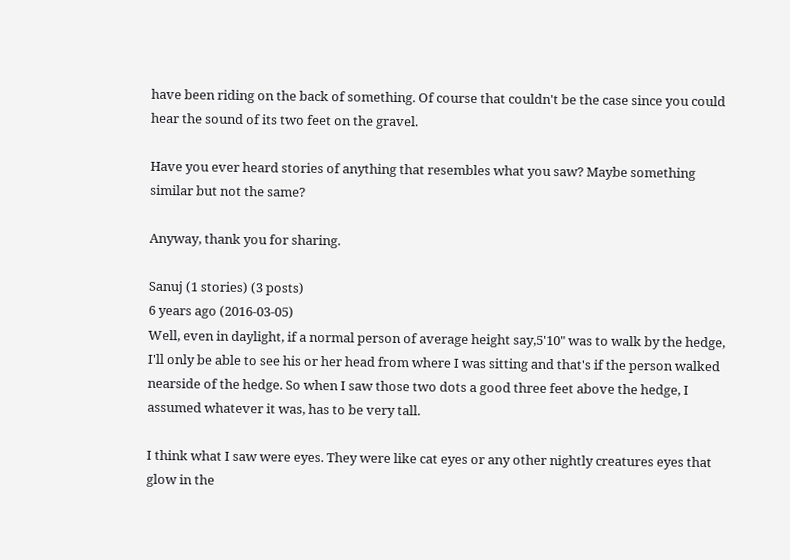have been riding on the back of something. Of course that couldn't be the case since you could hear the sound of its two feet on the gravel.

Have you ever heard stories of anything that resembles what you saw? Maybe something similar but not the same?

Anyway, thank you for sharing.

Sanuj (1 stories) (3 posts)
6 years ago (2016-03-05)
Well, even in daylight, if a normal person of average height say,5'10" was to walk by the hedge, I'll only be able to see his or her head from where I was sitting and that's if the person walked nearside of the hedge. So when I saw those two dots a good three feet above the hedge, I assumed whatever it was, has to be very tall.

I think what I saw were eyes. They were like cat eyes or any other nightly creatures eyes that glow in the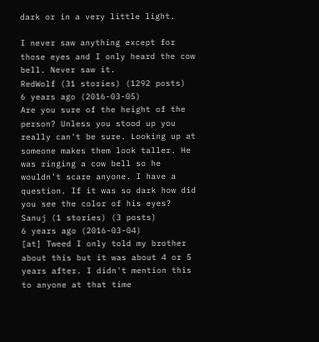dark or in a very little light.

I never saw anything except for those eyes and I only heard the cow bell. Never saw it.
RedWolf (31 stories) (1292 posts)
6 years ago (2016-03-05)
Are you sure of the height of the person? Unless you stood up you really can't be sure. Looking up at someone makes them look taller. He was ringing a cow bell so he wouldn't scare anyone. I have a question. If it was so dark how did you see the color of his eyes?
Sanuj (1 stories) (3 posts)
6 years ago (2016-03-04)
[at] Tweed I only told my brother about this but it was about 4 or 5 years after. I didn't mention this to anyone at that time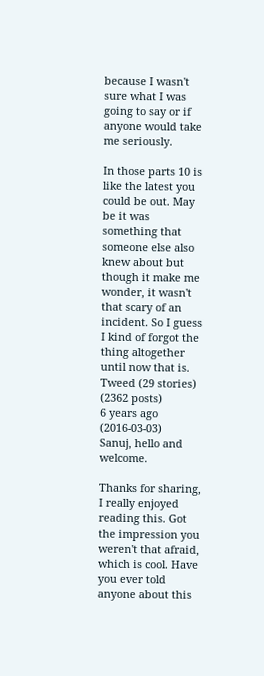because I wasn't sure what I was going to say or if anyone would take me seriously.

In those parts 10 is like the latest you could be out. May be it was something that someone else also knew about but though it make me wonder, it wasn't that scary of an incident. So I guess I kind of forgot the thing altogether until now that is.
Tweed (29 stories) (2362 posts)
6 years ago (2016-03-03)
Sanuj, hello and welcome.

Thanks for sharing, I really enjoyed reading this. Got the impression you weren't that afraid, which is cool. Have you ever told anyone about this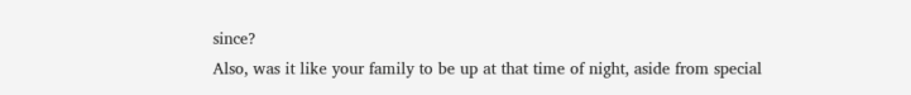since?
Also, was it like your family to be up at that time of night, aside from special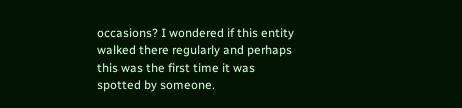occasions? I wondered if this entity walked there regularly and perhaps this was the first time it was spotted by someone.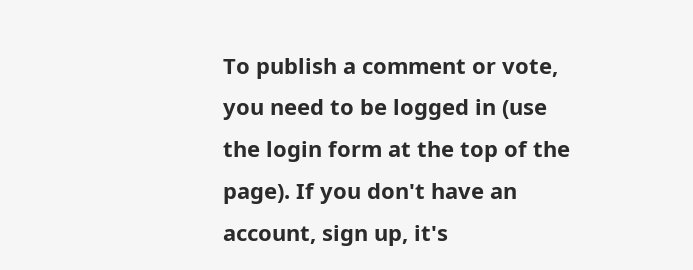To publish a comment or vote, you need to be logged in (use the login form at the top of the page). If you don't have an account, sign up, it's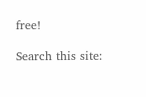free!

Search this site: